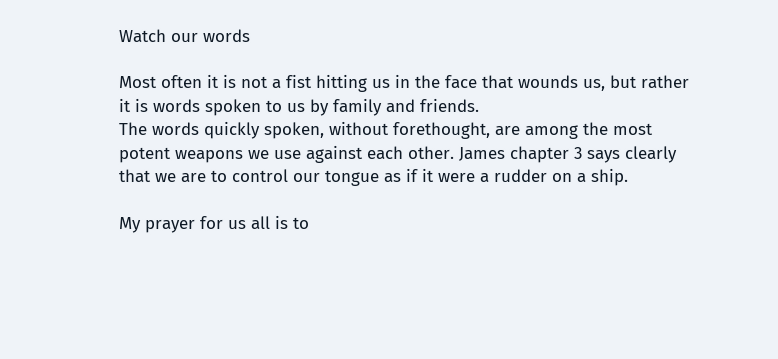Watch our words

Most often it is not a fist hitting us in the face that wounds us, but rather it is words spoken to us by family and friends.
The words quickly spoken, without forethought, are among the most potent weapons we use against each other. James chapter 3 says clearly that we are to control our tongue as if it were a rudder on a ship.

My prayer for us all is to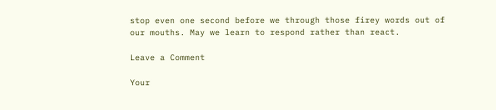stop even one second before we through those firey words out of our mouths. May we learn to respond rather than react.

Leave a Comment

Your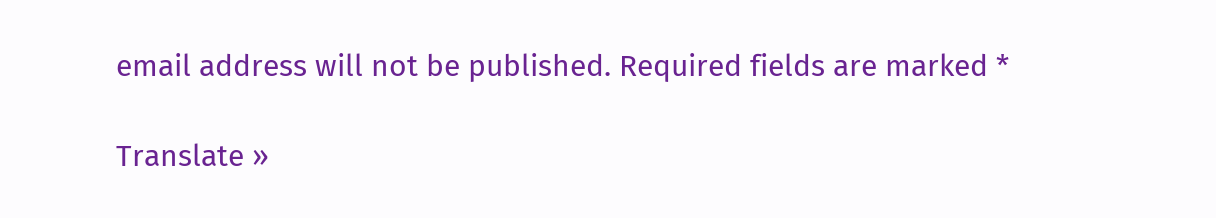email address will not be published. Required fields are marked *

Translate »